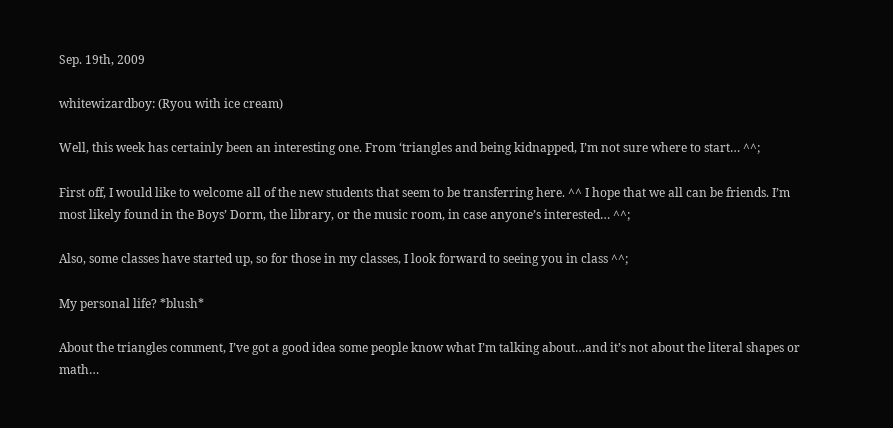Sep. 19th, 2009

whitewizardboy: (Ryou with ice cream)

Well, this week has certainly been an interesting one. From ‘triangles and being kidnapped, I’m not sure where to start… ^^;

First off, I would like to welcome all of the new students that seem to be transferring here. ^^ I hope that we all can be friends. I’m most likely found in the Boys’ Dorm, the library, or the music room, in case anyone’s interested… ^^;

Also, some classes have started up, so for those in my classes, I look forward to seeing you in class ^^;

My personal life? *blush*

About the triangles comment, I’ve got a good idea some people know what I’m talking about…and it’s not about the literal shapes or math…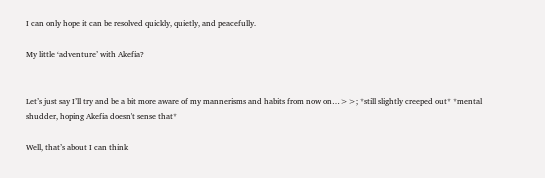I can only hope it can be resolved quickly, quietly, and peacefully.

My little ‘adventure’ with Akefia?


Let’s just say I’ll try and be a bit more aware of my mannerisms and habits from now on…>>; *still slightly creeped out* *mental shudder, hoping Akefia doesn't sense that*

Well, that’s about I can think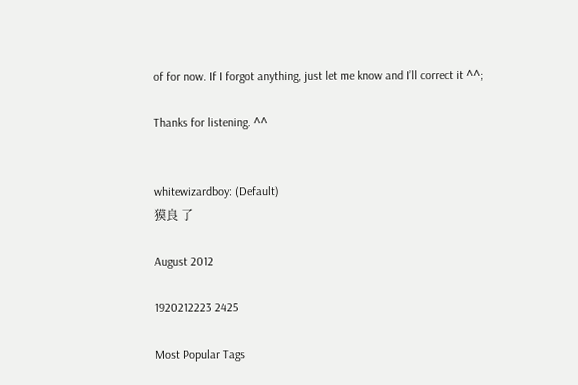of for now. If I forgot anything, just let me know and I’ll correct it ^^;

Thanks for listening. ^^


whitewizardboy: (Default)
獏良 了

August 2012

1920212223 2425

Most Popular Tags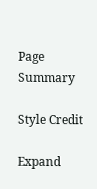Page Summary

Style Credit

Expand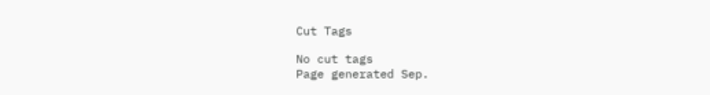Cut Tags

No cut tags
Page generated Sep.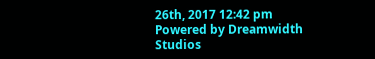26th, 2017 12:42 pm
Powered by Dreamwidth Studios